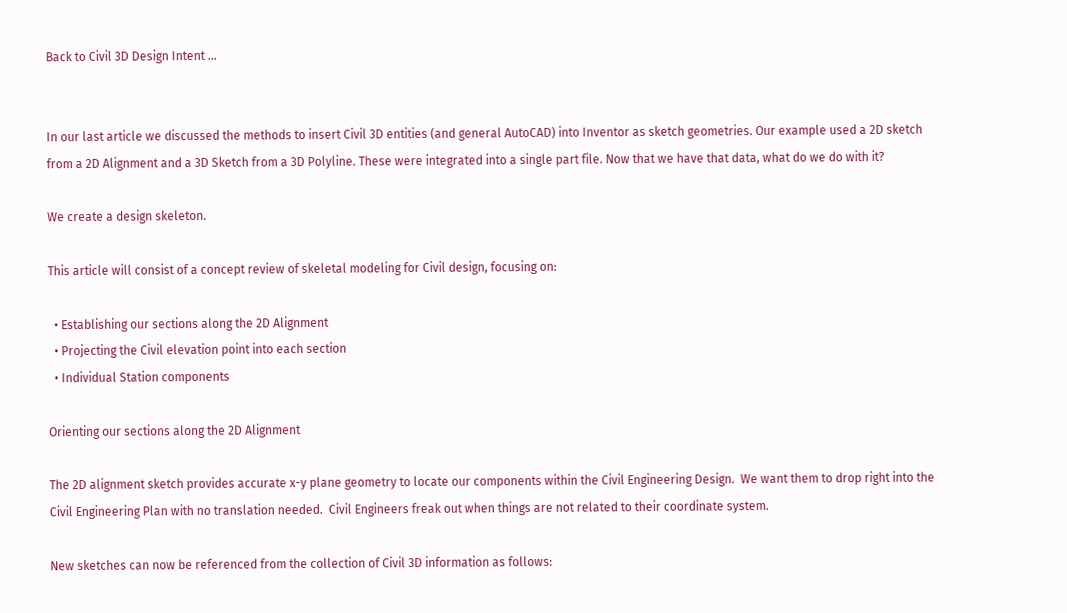Back to Civil 3D Design Intent …


In our last article we discussed the methods to insert Civil 3D entities (and general AutoCAD) into Inventor as sketch geometries. Our example used a 2D sketch from a 2D Alignment and a 3D Sketch from a 3D Polyline. These were integrated into a single part file. Now that we have that data, what do we do with it?

We create a design skeleton.

This article will consist of a concept review of skeletal modeling for Civil design, focusing on:

  • Establishing our sections along the 2D Alignment
  • Projecting the Civil elevation point into each section
  • Individual Station components

Orienting our sections along the 2D Alignment

The 2D alignment sketch provides accurate x-y plane geometry to locate our components within the Civil Engineering Design.  We want them to drop right into the Civil Engineering Plan with no translation needed.  Civil Engineers freak out when things are not related to their coordinate system.

New sketches can now be referenced from the collection of Civil 3D information as follows: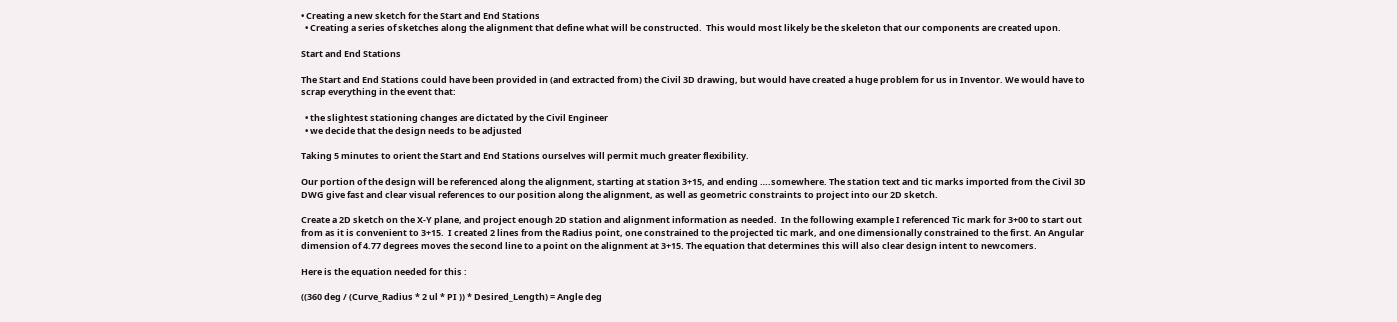• Creating a new sketch for the Start and End Stations
  • Creating a series of sketches along the alignment that define what will be constructed.  This would most likely be the skeleton that our components are created upon.

Start and End Stations

The Start and End Stations could have been provided in (and extracted from) the Civil 3D drawing, but would have created a huge problem for us in Inventor. We would have to scrap everything in the event that:

  • the slightest stationing changes are dictated by the Civil Engineer
  • we decide that the design needs to be adjusted

Taking 5 minutes to orient the Start and End Stations ourselves will permit much greater flexibility.

Our portion of the design will be referenced along the alignment, starting at station 3+15, and ending ….somewhere. The station text and tic marks imported from the Civil 3D DWG give fast and clear visual references to our position along the alignment, as well as geometric constraints to project into our 2D sketch.

Create a 2D sketch on the X-Y plane, and project enough 2D station and alignment information as needed.  In the following example I referenced Tic mark for 3+00 to start out from as it is convenient to 3+15.  I created 2 lines from the Radius point, one constrained to the projected tic mark, and one dimensionally constrained to the first. An Angular dimension of 4.77 degrees moves the second line to a point on the alignment at 3+15. The equation that determines this will also clear design intent to newcomers.

Here is the equation needed for this :

((360 deg / (Curve_Radius * 2 ul * PI )) * Desired_Length) = Angle deg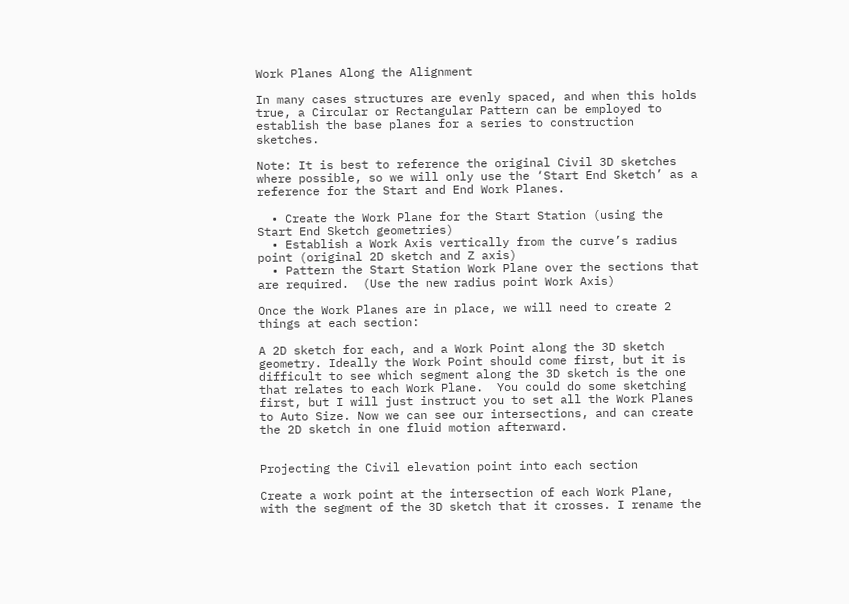Work Planes Along the Alignment

In many cases structures are evenly spaced, and when this holds true, a Circular or Rectangular Pattern can be employed to establish the base planes for a series to construction sketches.

Note: It is best to reference the original Civil 3D sketches where possible, so we will only use the ‘Start End Sketch’ as a reference for the Start and End Work Planes.

  • Create the Work Plane for the Start Station (using the Start End Sketch geometries)
  • Establish a Work Axis vertically from the curve’s radius point (original 2D sketch and Z axis)
  • Pattern the Start Station Work Plane over the sections that are required.  (Use the new radius point Work Axis)

Once the Work Planes are in place, we will need to create 2 things at each section:

A 2D sketch for each, and a Work Point along the 3D sketch geometry. Ideally the Work Point should come first, but it is difficult to see which segment along the 3D sketch is the one that relates to each Work Plane.  You could do some sketching first, but I will just instruct you to set all the Work Planes to Auto Size. Now we can see our intersections, and can create the 2D sketch in one fluid motion afterward.


Projecting the Civil elevation point into each section

Create a work point at the intersection of each Work Plane, with the segment of the 3D sketch that it crosses. I rename the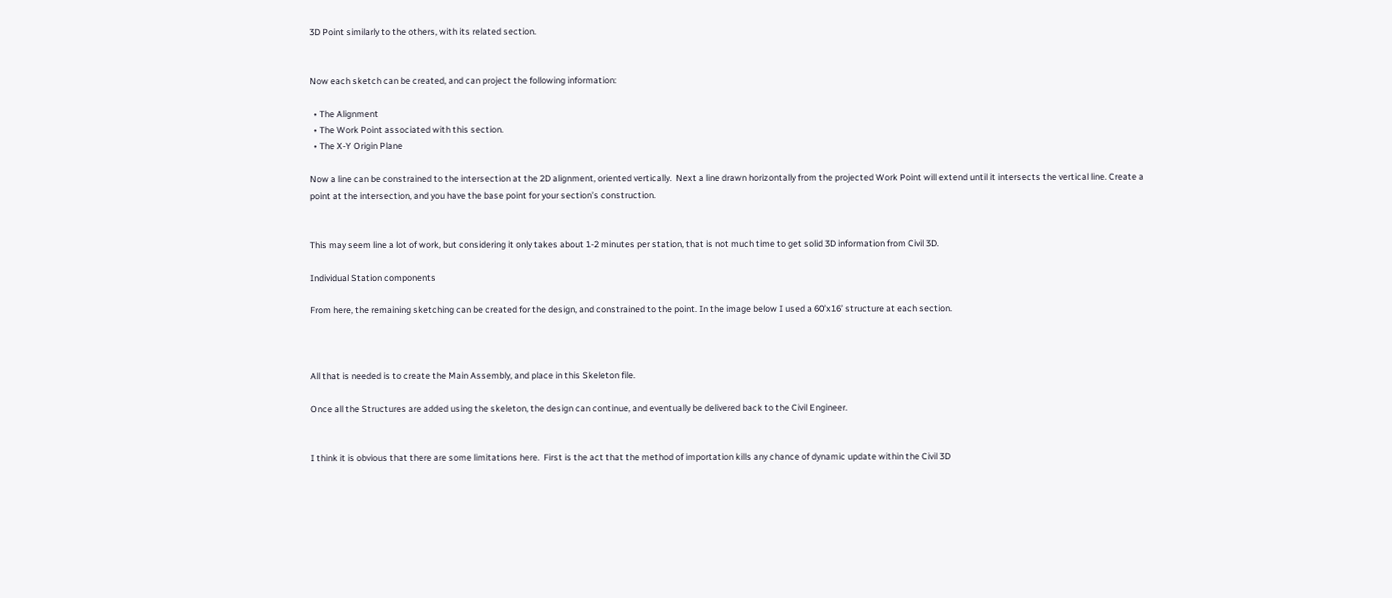3D Point similarly to the others, with its related section.


Now each sketch can be created, and can project the following information:

  • The Alignment
  • The Work Point associated with this section.
  • The X-Y Origin Plane

Now a line can be constrained to the intersection at the 2D alignment, oriented vertically.  Next a line drawn horizontally from the projected Work Point will extend until it intersects the vertical line. Create a point at the intersection, and you have the base point for your section’s construction.


This may seem line a lot of work, but considering it only takes about 1-2 minutes per station, that is not much time to get solid 3D information from Civil 3D.

Individual Station components

From here, the remaining sketching can be created for the design, and constrained to the point. In the image below I used a 60’x16’ structure at each section.



All that is needed is to create the Main Assembly, and place in this Skeleton file.

Once all the Structures are added using the skeleton, the design can continue, and eventually be delivered back to the Civil Engineer.


I think it is obvious that there are some limitations here.  First is the act that the method of importation kills any chance of dynamic update within the Civil 3D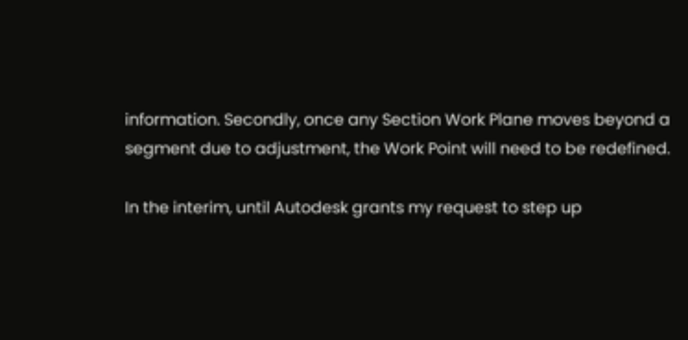information. Secondly, once any Section Work Plane moves beyond a segment due to adjustment, the Work Point will need to be redefined.

In the interim, until Autodesk grants my request to step up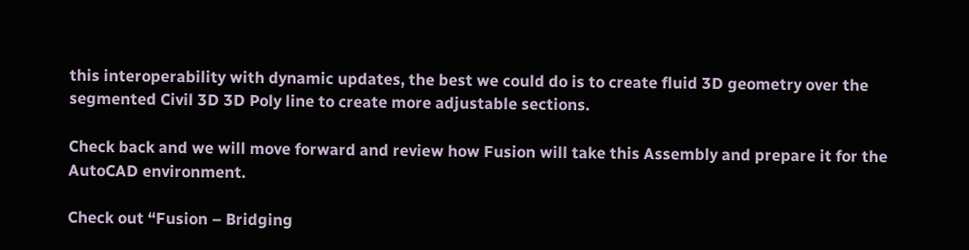this interoperability with dynamic updates, the best we could do is to create fluid 3D geometry over the segmented Civil 3D 3D Poly line to create more adjustable sections.

Check back and we will move forward and review how Fusion will take this Assembly and prepare it for the AutoCAD environment.

Check out “Fusion – Bridging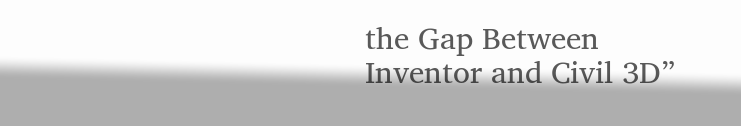the Gap Between Inventor and Civil 3D”